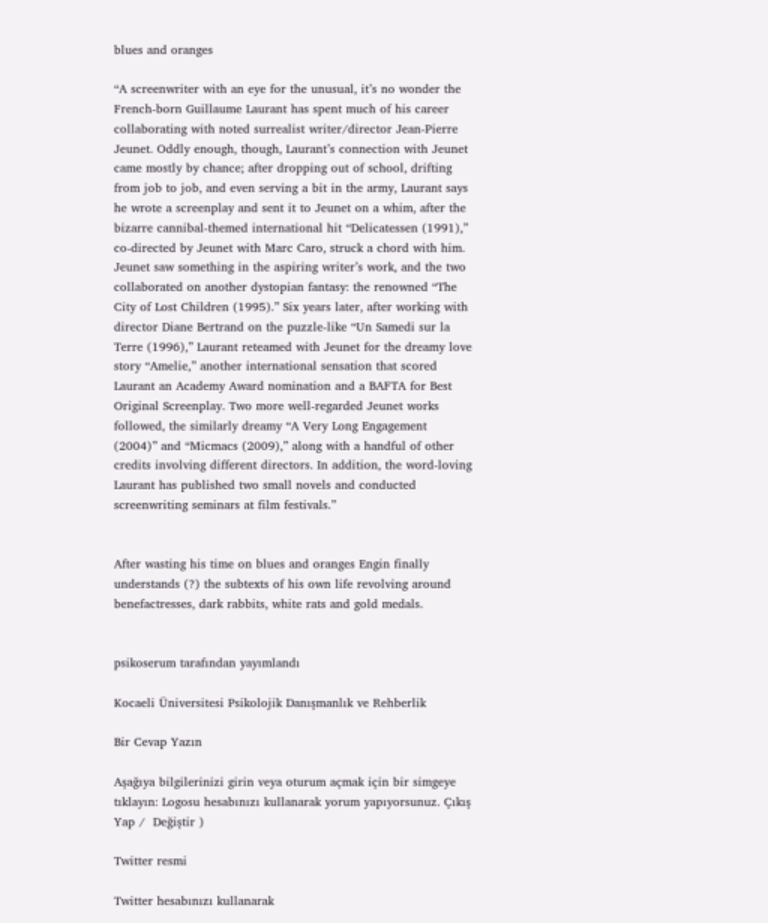blues and oranges

“A screenwriter with an eye for the unusual, it’s no wonder the French-born Guillaume Laurant has spent much of his career collaborating with noted surrealist writer/director Jean-Pierre Jeunet. Oddly enough, though, Laurant’s connection with Jeunet came mostly by chance; after dropping out of school, drifting from job to job, and even serving a bit in the army, Laurant says he wrote a screenplay and sent it to Jeunet on a whim, after the bizarre cannibal-themed international hit “Delicatessen (1991),” co-directed by Jeunet with Marc Caro, struck a chord with him. Jeunet saw something in the aspiring writer’s work, and the two collaborated on another dystopian fantasy: the renowned “The City of Lost Children (1995).” Six years later, after working with director Diane Bertrand on the puzzle-like “Un Samedi sur la Terre (1996),” Laurant reteamed with Jeunet for the dreamy love story “Amelie,” another international sensation that scored Laurant an Academy Award nomination and a BAFTA for Best Original Screenplay. Two more well-regarded Jeunet works followed, the similarly dreamy “A Very Long Engagement (2004)” and “Micmacs (2009),” along with a handful of other credits involving different directors. In addition, the word-loving Laurant has published two small novels and conducted screenwriting seminars at film festivals.”


After wasting his time on blues and oranges Engin finally understands (?) the subtexts of his own life revolving around benefactresses, dark rabbits, white rats and gold medals.


psikoserum tarafından yayımlandı

Kocaeli Üniversitesi Psikolojik Danışmanlık ve Rehberlik

Bir Cevap Yazın

Aşağıya bilgilerinizi girin veya oturum açmak için bir simgeye tıklayın: Logosu hesabınızı kullanarak yorum yapıyorsunuz. Çıkış  Yap /  Değiştir )

Twitter resmi

Twitter hesabınızı kullanarak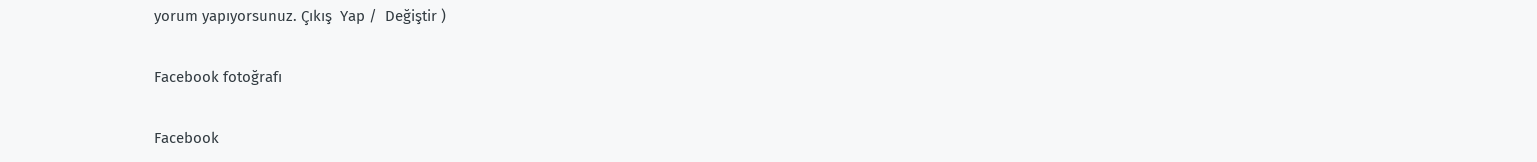yorum yapıyorsunuz. Çıkış  Yap /  Değiştir )

Facebook fotoğrafı

Facebook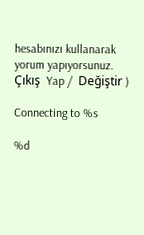hesabınızı kullanarak yorum yapıyorsunuz. Çıkış  Yap /  Değiştir )

Connecting to %s

%d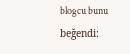blogcu bunu beğendi: